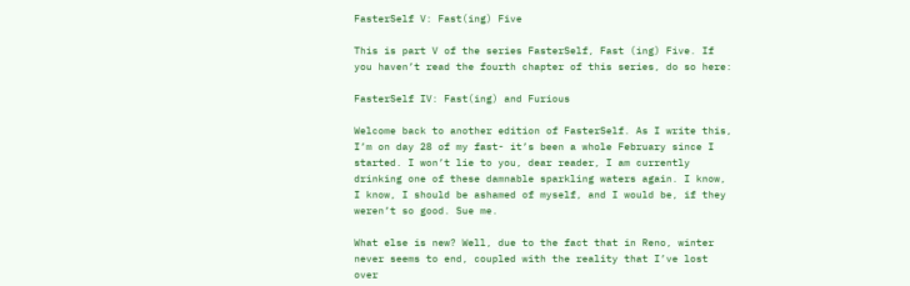FasterSelf V: Fast(ing) Five

This is part V of the series FasterSelf, Fast (ing) Five. If you haven’t read the fourth chapter of this series, do so here:

FasterSelf IV: Fast(ing) and Furious

Welcome back to another edition of FasterSelf. As I write this, I’m on day 28 of my fast- it’s been a whole February since I started. I won’t lie to you, dear reader, I am currently drinking one of these damnable sparkling waters again. I know, I know, I should be ashamed of myself, and I would be, if they weren’t so good. Sue me.

What else is new? Well, due to the fact that in Reno, winter never seems to end, coupled with the reality that I’ve lost over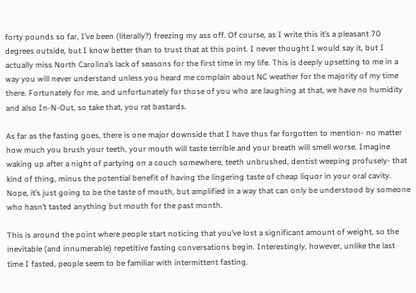forty pounds so far, I’ve been (literally?) freezing my ass off. Of course, as I write this it’s a pleasant 70 degrees outside, but I know better than to trust that at this point. I never thought I would say it, but I actually miss North Carolina’s lack of seasons for the first time in my life. This is deeply upsetting to me in a way you will never understand unless you heard me complain about NC weather for the majority of my time there. Fortunately for me, and unfortunately for those of you who are laughing at that, we have no humidity and also In-N-Out, so take that, you rat bastards.

As far as the fasting goes, there is one major downside that I have thus far forgotten to mention- no matter how much you brush your teeth, your mouth will taste terrible and your breath will smell worse. Imagine waking up after a night of partying on a couch somewhere, teeth unbrushed, dentist weeping profusely- that kind of thing, minus the potential benefit of having the lingering taste of cheap liquor in your oral cavity. Nope, it’s just going to be the taste of mouth, but amplified in a way that can only be understood by someone who hasn’t tasted anything but mouth for the past month.

This is around the point where people start noticing that you’ve lost a significant amount of weight, so the inevitable (and innumerable) repetitive fasting conversations begin. Interestingly, however, unlike the last time I fasted, people seem to be familiar with intermittent fasting.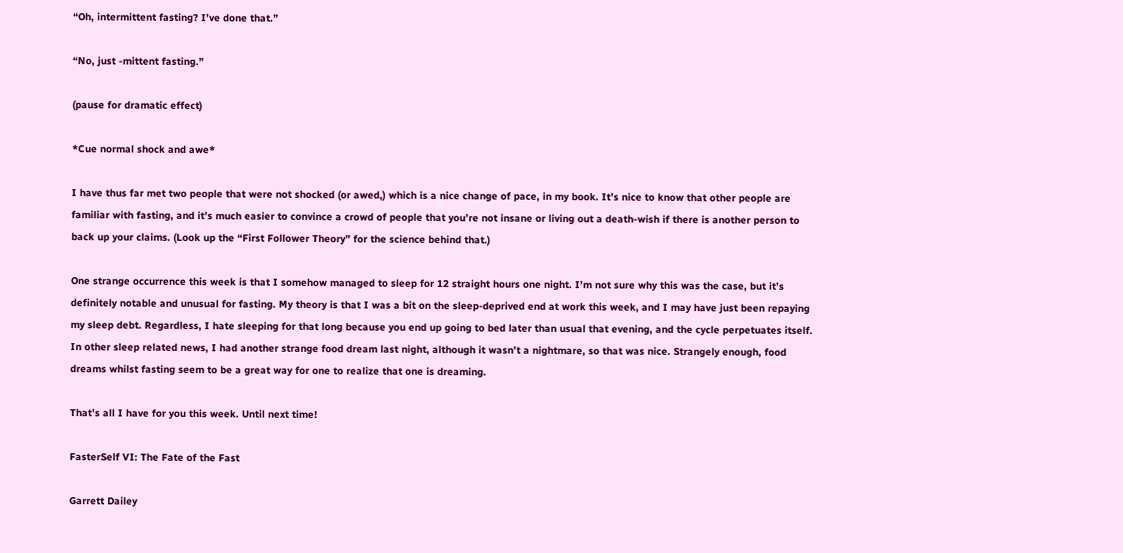“Oh, intermittent fasting? I’ve done that.”

“No, just -mittent fasting.”

(pause for dramatic effect)

*Cue normal shock and awe*

I have thus far met two people that were not shocked (or awed,) which is a nice change of pace, in my book. It’s nice to know that other people are familiar with fasting, and it’s much easier to convince a crowd of people that you’re not insane or living out a death-wish if there is another person to back up your claims. (Look up the “First Follower Theory” for the science behind that.)

One strange occurrence this week is that I somehow managed to sleep for 12 straight hours one night. I’m not sure why this was the case, but it’s definitely notable and unusual for fasting. My theory is that I was a bit on the sleep-deprived end at work this week, and I may have just been repaying my sleep debt. Regardless, I hate sleeping for that long because you end up going to bed later than usual that evening, and the cycle perpetuates itself. In other sleep related news, I had another strange food dream last night, although it wasn’t a nightmare, so that was nice. Strangely enough, food dreams whilst fasting seem to be a great way for one to realize that one is dreaming.

That’s all I have for you this week. Until next time!

FasterSelf VI: The Fate of the Fast

Garrett Dailey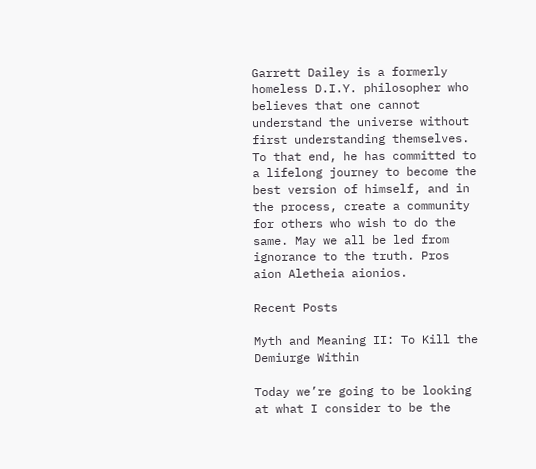Garrett Dailey is a formerly homeless D.I.Y. philosopher who believes that one cannot understand the universe without first understanding themselves. To that end, he has committed to a lifelong journey to become the best version of himself, and in the process, create a community for others who wish to do the same. May we all be led from ignorance to the truth. Pros aion Aletheia aionios.

Recent Posts

Myth and Meaning II: To Kill the Demiurge Within

Today we’re going to be looking at what I consider to be the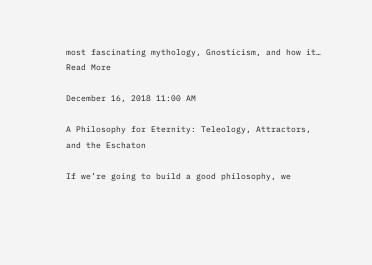most fascinating mythology, Gnosticism, and how it… Read More

December 16, 2018 11:00 AM

A Philosophy for Eternity: Teleology, Attractors, and the Eschaton

If we’re going to build a good philosophy, we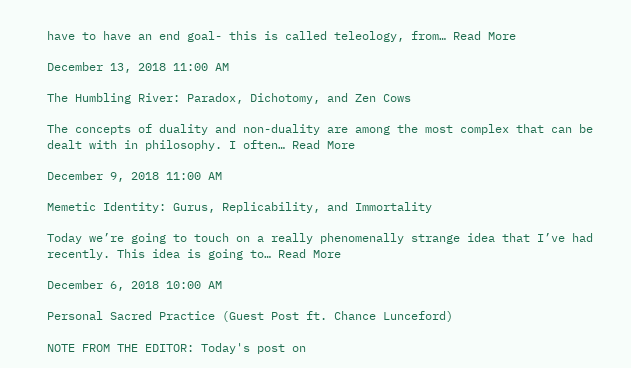have to have an end goal- this is called teleology, from… Read More

December 13, 2018 11:00 AM

The Humbling River: Paradox, Dichotomy, and Zen Cows

The concepts of duality and non-duality are among the most complex that can be dealt with in philosophy. I often… Read More

December 9, 2018 11:00 AM

Memetic Identity: Gurus, Replicability, and Immortality

Today we’re going to touch on a really phenomenally strange idea that I’ve had recently. This idea is going to… Read More

December 6, 2018 10:00 AM

Personal Sacred Practice (Guest Post ft. Chance Lunceford)

NOTE FROM THE EDITOR: Today's post on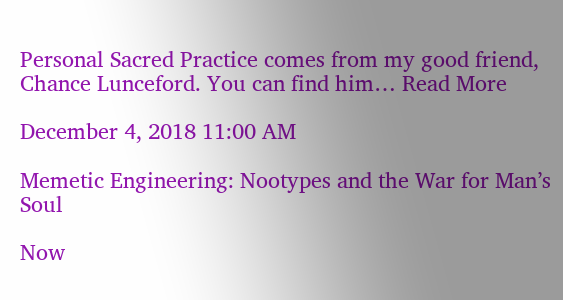Personal Sacred Practice comes from my good friend, Chance Lunceford. You can find him… Read More

December 4, 2018 11:00 AM

Memetic Engineering: Nootypes and the War for Man’s Soul

Now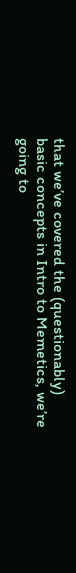that we’ve covered the (questionably) basic concepts in Intro to Memetics, we’re going to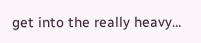get into the really heavy…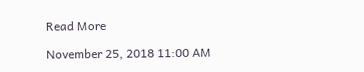Read More

November 25, 2018 11:00 AM